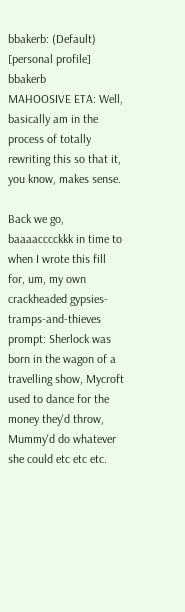bbakerb: (Default)
[personal profile] bbakerb
MAHOOSIVE ETA: Well, basically am in the process of totally rewriting this so that it, you know, makes sense.

Back we go, baaaacccckkk in time to when I wrote this fill for, um, my own crackheaded gypsies-tramps-and-thieves prompt: Sherlock was born in the wagon of a travelling show, Mycroft used to dance for the money they'd throw, Mummy'd do whatever she could etc etc etc.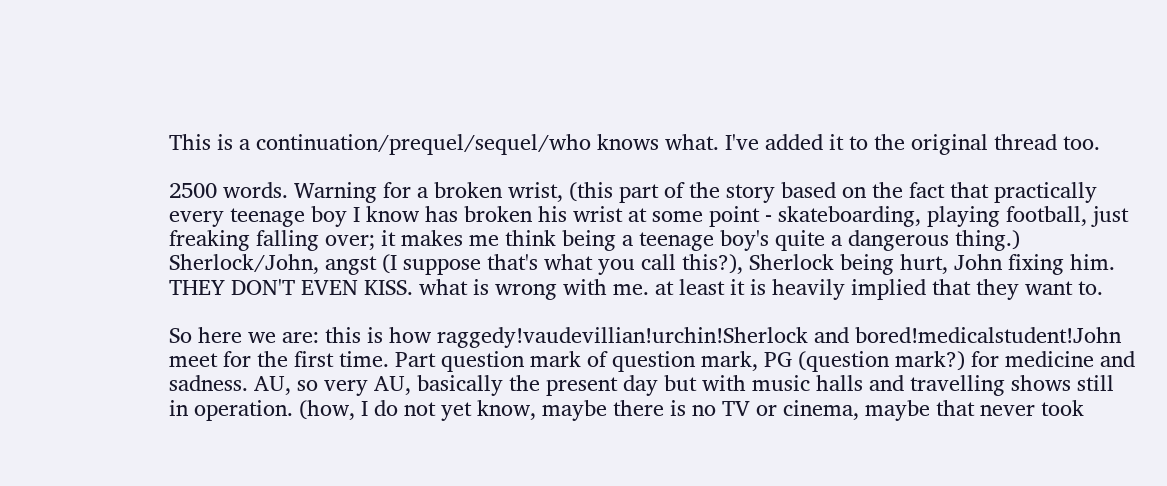This is a continuation/prequel/sequel/who knows what. I've added it to the original thread too.

2500 words. Warning for a broken wrist, (this part of the story based on the fact that practically every teenage boy I know has broken his wrist at some point - skateboarding, playing football, just freaking falling over; it makes me think being a teenage boy's quite a dangerous thing.) Sherlock/John, angst (I suppose that's what you call this?), Sherlock being hurt, John fixing him. THEY DON'T EVEN KISS. what is wrong with me. at least it is heavily implied that they want to.

So here we are: this is how raggedy!vaudevillian!urchin!Sherlock and bored!medicalstudent!John meet for the first time. Part question mark of question mark, PG (question mark?) for medicine and sadness. AU, so very AU, basically the present day but with music halls and travelling shows still in operation. (how, I do not yet know, maybe there is no TV or cinema, maybe that never took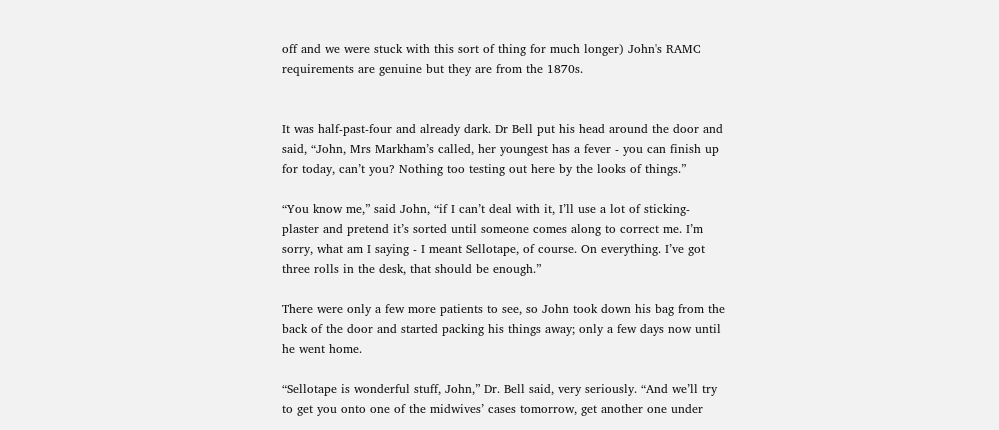off and we were stuck with this sort of thing for much longer) John's RAMC requirements are genuine but they are from the 1870s.


It was half-past-four and already dark. Dr Bell put his head around the door and said, “John, Mrs Markham’s called, her youngest has a fever - you can finish up for today, can’t you? Nothing too testing out here by the looks of things.”

“You know me,” said John, “if I can’t deal with it, I’ll use a lot of sticking-plaster and pretend it’s sorted until someone comes along to correct me. I’m sorry, what am I saying - I meant Sellotape, of course. On everything. I’ve got three rolls in the desk, that should be enough.”

There were only a few more patients to see, so John took down his bag from the back of the door and started packing his things away; only a few days now until he went home.

“Sellotape is wonderful stuff, John,” Dr. Bell said, very seriously. “And we’ll try to get you onto one of the midwives’ cases tomorrow, get another one under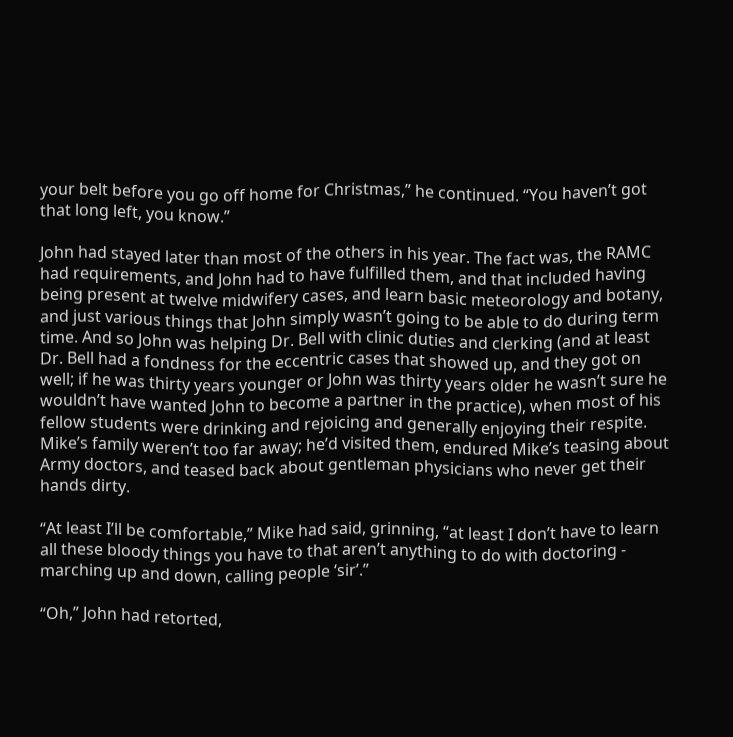your belt before you go off home for Christmas,” he continued. “You haven’t got that long left, you know.”

John had stayed later than most of the others in his year. The fact was, the RAMC had requirements, and John had to have fulfilled them, and that included having being present at twelve midwifery cases, and learn basic meteorology and botany, and just various things that John simply wasn’t going to be able to do during term time. And so John was helping Dr. Bell with clinic duties and clerking (and at least Dr. Bell had a fondness for the eccentric cases that showed up, and they got on well; if he was thirty years younger or John was thirty years older he wasn’t sure he wouldn’t have wanted John to become a partner in the practice), when most of his fellow students were drinking and rejoicing and generally enjoying their respite. Mike’s family weren’t too far away; he’d visited them, endured Mike’s teasing about Army doctors, and teased back about gentleman physicians who never get their hands dirty.

“At least I’ll be comfortable,” Mike had said, grinning, “at least I don’t have to learn all these bloody things you have to that aren’t anything to do with doctoring - marching up and down, calling people ‘sir’.”

“Oh,” John had retorted,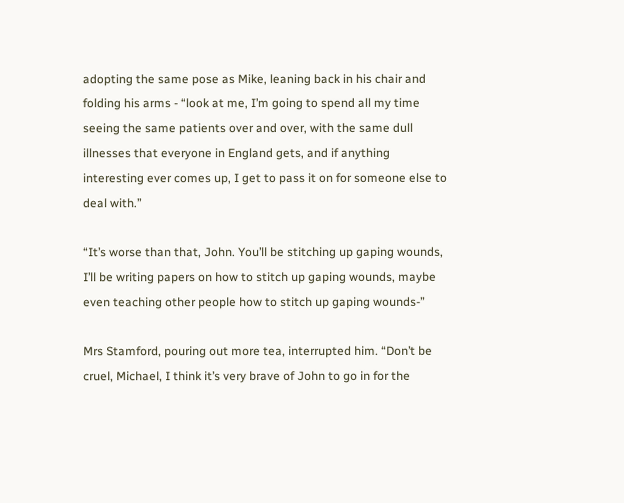adopting the same pose as Mike, leaning back in his chair and folding his arms - “look at me, I’m going to spend all my time seeing the same patients over and over, with the same dull illnesses that everyone in England gets, and if anything interesting ever comes up, I get to pass it on for someone else to deal with.”

“It’s worse than that, John. You’ll be stitching up gaping wounds, I’ll be writing papers on how to stitch up gaping wounds, maybe even teaching other people how to stitch up gaping wounds-”

Mrs Stamford, pouring out more tea, interrupted him. “Don’t be cruel, Michael, I think it’s very brave of John to go in for the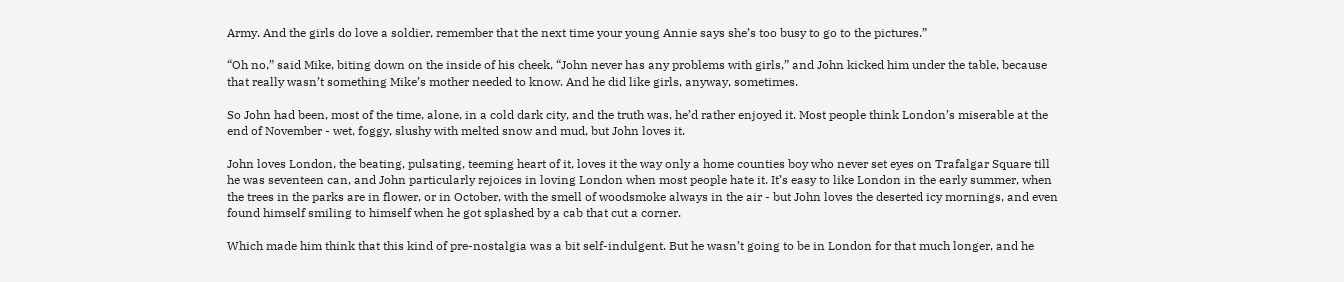Army. And the girls do love a soldier, remember that the next time your young Annie says she’s too busy to go to the pictures.”

“Oh no,” said Mike, biting down on the inside of his cheek, “John never has any problems with girls,” and John kicked him under the table, because that really wasn’t something Mike’s mother needed to know. And he did like girls, anyway, sometimes.

So John had been, most of the time, alone, in a cold dark city, and the truth was, he’d rather enjoyed it. Most people think London’s miserable at the end of November - wet, foggy, slushy with melted snow and mud, but John loves it.

John loves London, the beating, pulsating, teeming heart of it, loves it the way only a home counties boy who never set eyes on Trafalgar Square till he was seventeen can, and John particularly rejoices in loving London when most people hate it. It’s easy to like London in the early summer, when the trees in the parks are in flower, or in October, with the smell of woodsmoke always in the air - but John loves the deserted icy mornings, and even found himself smiling to himself when he got splashed by a cab that cut a corner.

Which made him think that this kind of pre-nostalgia was a bit self-indulgent. But he wasn’t going to be in London for that much longer, and he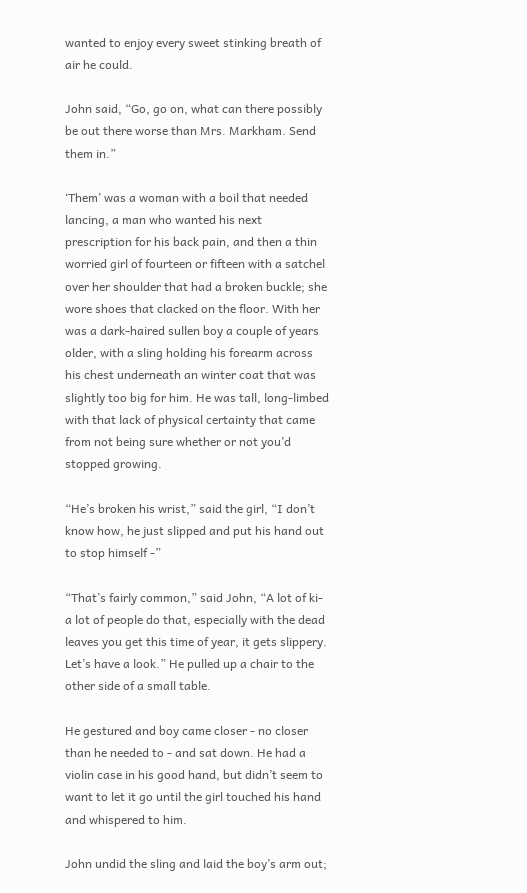wanted to enjoy every sweet stinking breath of air he could.

John said, “Go, go on, what can there possibly be out there worse than Mrs. Markham. Send them in.”

‘Them’ was a woman with a boil that needed lancing, a man who wanted his next prescription for his back pain, and then a thin worried girl of fourteen or fifteen with a satchel over her shoulder that had a broken buckle; she wore shoes that clacked on the floor. With her was a dark-haired sullen boy a couple of years older, with a sling holding his forearm across his chest underneath an winter coat that was slightly too big for him. He was tall, long-limbed with that lack of physical certainty that came from not being sure whether or not you’d stopped growing.

“He’s broken his wrist,” said the girl, “I don’t know how, he just slipped and put his hand out to stop himself -”

“That’s fairly common,” said John, “A lot of ki- a lot of people do that, especially with the dead leaves you get this time of year, it gets slippery. Let’s have a look.” He pulled up a chair to the other side of a small table.

He gestured and boy came closer - no closer than he needed to - and sat down. He had a violin case in his good hand, but didn’t seem to want to let it go until the girl touched his hand and whispered to him.

John undid the sling and laid the boy’s arm out;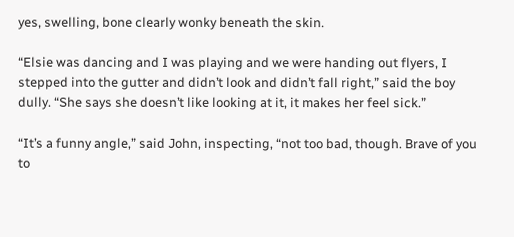yes, swelling, bone clearly wonky beneath the skin.

“Elsie was dancing and I was playing and we were handing out flyers, I stepped into the gutter and didn’t look and didn’t fall right,” said the boy dully. “She says she doesn’t like looking at it, it makes her feel sick.”

“It’s a funny angle,” said John, inspecting, “not too bad, though. Brave of you to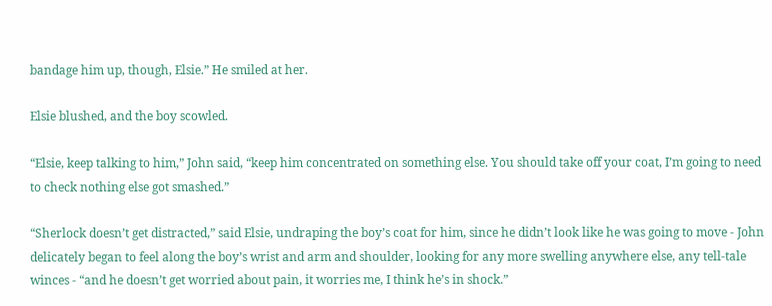bandage him up, though, Elsie.” He smiled at her.

Elsie blushed, and the boy scowled.

“Elsie, keep talking to him,” John said, “keep him concentrated on something else. You should take off your coat, I’m going to need to check nothing else got smashed.”

“Sherlock doesn’t get distracted,” said Elsie, undraping the boy’s coat for him, since he didn’t look like he was going to move - John delicately began to feel along the boy’s wrist and arm and shoulder, looking for any more swelling anywhere else, any tell-tale winces - “and he doesn’t get worried about pain, it worries me, I think he’s in shock.”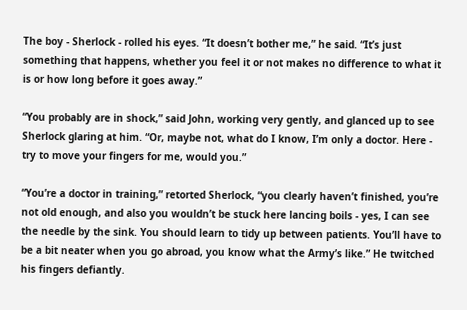The boy - Sherlock - rolled his eyes. “It doesn’t bother me,” he said. “It’s just something that happens, whether you feel it or not makes no difference to what it is or how long before it goes away.”

“You probably are in shock,” said John, working very gently, and glanced up to see Sherlock glaring at him. “Or, maybe not, what do I know, I’m only a doctor. Here - try to move your fingers for me, would you.”

“You’re a doctor in training,” retorted Sherlock, “you clearly haven’t finished, you’re not old enough, and also you wouldn’t be stuck here lancing boils - yes, I can see the needle by the sink. You should learn to tidy up between patients. You’ll have to be a bit neater when you go abroad, you know what the Army’s like.” He twitched his fingers defiantly.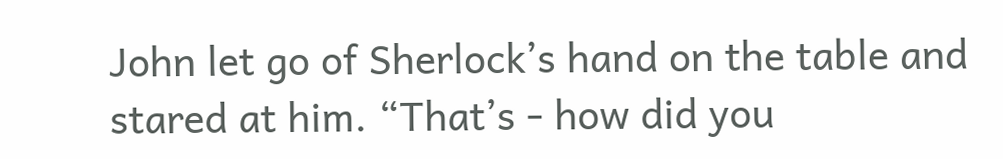John let go of Sherlock’s hand on the table and stared at him. “That’s - how did you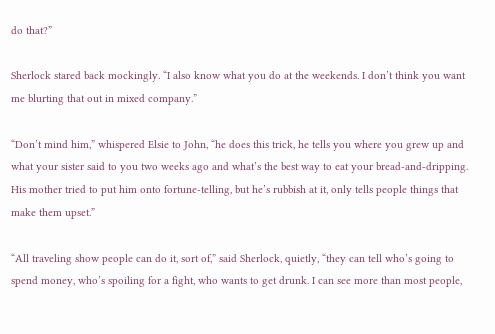do that?”

Sherlock stared back mockingly. “I also know what you do at the weekends. I don’t think you want me blurting that out in mixed company.”

“Don’t mind him,” whispered Elsie to John, “he does this trick, he tells you where you grew up and what your sister said to you two weeks ago and what’s the best way to eat your bread-and-dripping. His mother tried to put him onto fortune-telling, but he’s rubbish at it, only tells people things that make them upset.”

“All traveling show people can do it, sort of,” said Sherlock, quietly, “they can tell who’s going to spend money, who’s spoiling for a fight, who wants to get drunk. I can see more than most people,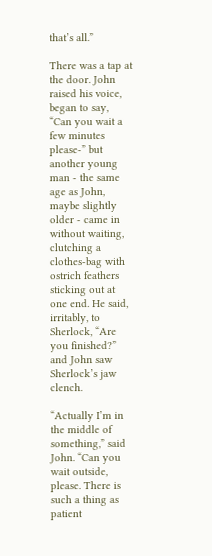that’s all.”

There was a tap at the door. John raised his voice, began to say, “Can you wait a few minutes please-” but another young man - the same age as John, maybe slightly older - came in without waiting, clutching a clothes-bag with ostrich feathers sticking out at one end. He said, irritably, to Sherlock, “Are you finished?” and John saw Sherlock’s jaw clench.

“Actually I’m in the middle of something,” said John. “Can you wait outside, please. There is such a thing as patient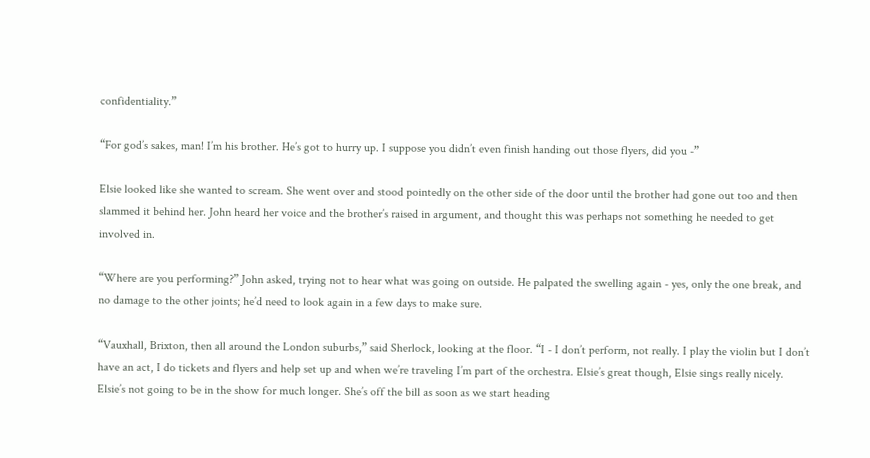confidentiality.”

“For god’s sakes, man! I’m his brother. He’s got to hurry up. I suppose you didn’t even finish handing out those flyers, did you -”

Elsie looked like she wanted to scream. She went over and stood pointedly on the other side of the door until the brother had gone out too and then slammed it behind her. John heard her voice and the brother’s raised in argument, and thought this was perhaps not something he needed to get involved in.

“Where are you performing?” John asked, trying not to hear what was going on outside. He palpated the swelling again - yes, only the one break, and no damage to the other joints; he’d need to look again in a few days to make sure.

“Vauxhall, Brixton, then all around the London suburbs,” said Sherlock, looking at the floor. “I - I don’t perform, not really. I play the violin but I don’t have an act, I do tickets and flyers and help set up and when we’re traveling I’m part of the orchestra. Elsie’s great though, Elsie sings really nicely. Elsie’s not going to be in the show for much longer. She’s off the bill as soon as we start heading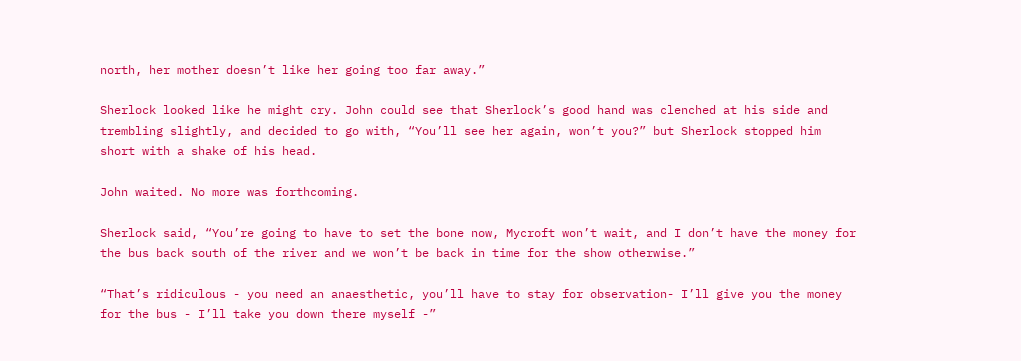north, her mother doesn’t like her going too far away.”

Sherlock looked like he might cry. John could see that Sherlock’s good hand was clenched at his side and trembling slightly, and decided to go with, “You’ll see her again, won’t you?” but Sherlock stopped him short with a shake of his head.

John waited. No more was forthcoming.

Sherlock said, “You’re going to have to set the bone now, Mycroft won’t wait, and I don’t have the money for the bus back south of the river and we won’t be back in time for the show otherwise.”

“That’s ridiculous - you need an anaesthetic, you’ll have to stay for observation- I’ll give you the money for the bus - I’ll take you down there myself -”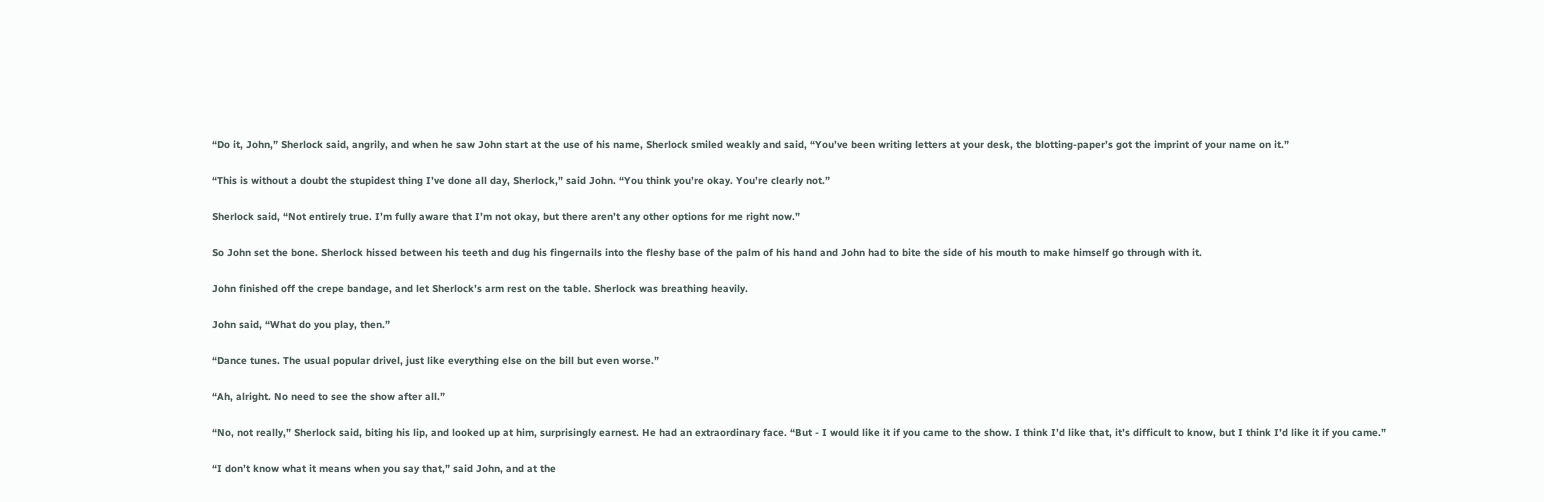“Do it, John,” Sherlock said, angrily, and when he saw John start at the use of his name, Sherlock smiled weakly and said, “You’ve been writing letters at your desk, the blotting-paper’s got the imprint of your name on it.”

“This is without a doubt the stupidest thing I’ve done all day, Sherlock,” said John. “You think you’re okay. You’re clearly not.”

Sherlock said, “Not entirely true. I’m fully aware that I’m not okay, but there aren’t any other options for me right now.”

So John set the bone. Sherlock hissed between his teeth and dug his fingernails into the fleshy base of the palm of his hand and John had to bite the side of his mouth to make himself go through with it.

John finished off the crepe bandage, and let Sherlock’s arm rest on the table. Sherlock was breathing heavily.

John said, “What do you play, then.”

“Dance tunes. The usual popular drivel, just like everything else on the bill but even worse.”

“Ah, alright. No need to see the show after all.”

“No, not really,” Sherlock said, biting his lip, and looked up at him, surprisingly earnest. He had an extraordinary face. “But - I would like it if you came to the show. I think I’d like that, it’s difficult to know, but I think I’d like it if you came.”

“I don’t know what it means when you say that,” said John, and at the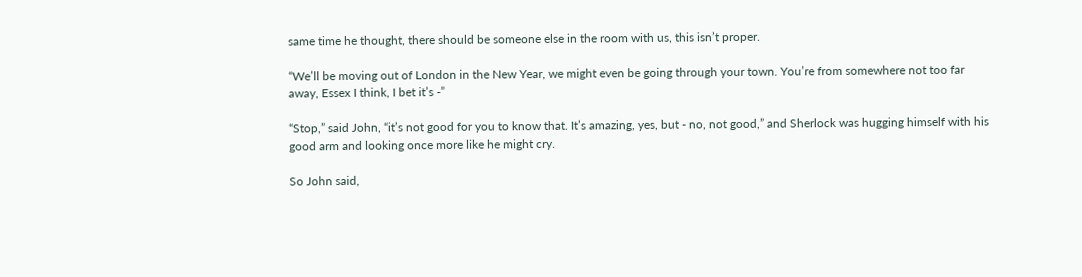same time he thought, there should be someone else in the room with us, this isn’t proper.

“We’ll be moving out of London in the New Year, we might even be going through your town. You’re from somewhere not too far away, Essex I think, I bet it’s -”

“Stop,” said John, “it’s not good for you to know that. It’s amazing, yes, but - no, not good,” and Sherlock was hugging himself with his good arm and looking once more like he might cry.

So John said,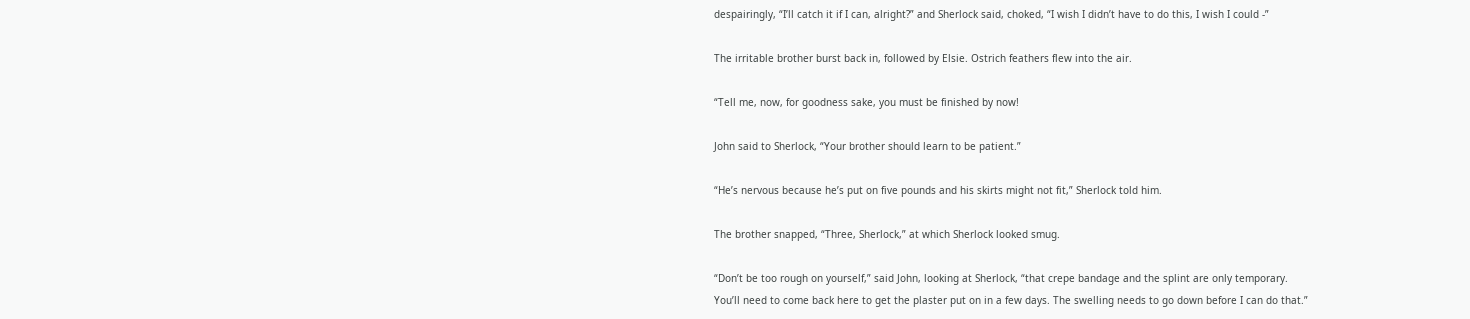despairingly, “I’ll catch it if I can, alright?” and Sherlock said, choked, “I wish I didn’t have to do this, I wish I could -”

The irritable brother burst back in, followed by Elsie. Ostrich feathers flew into the air.

“Tell me, now, for goodness sake, you must be finished by now!

John said to Sherlock, “Your brother should learn to be patient.”

“He’s nervous because he’s put on five pounds and his skirts might not fit,” Sherlock told him.

The brother snapped, “Three, Sherlock,” at which Sherlock looked smug.

“Don’t be too rough on yourself,” said John, looking at Sherlock, “that crepe bandage and the splint are only temporary. You’ll need to come back here to get the plaster put on in a few days. The swelling needs to go down before I can do that.”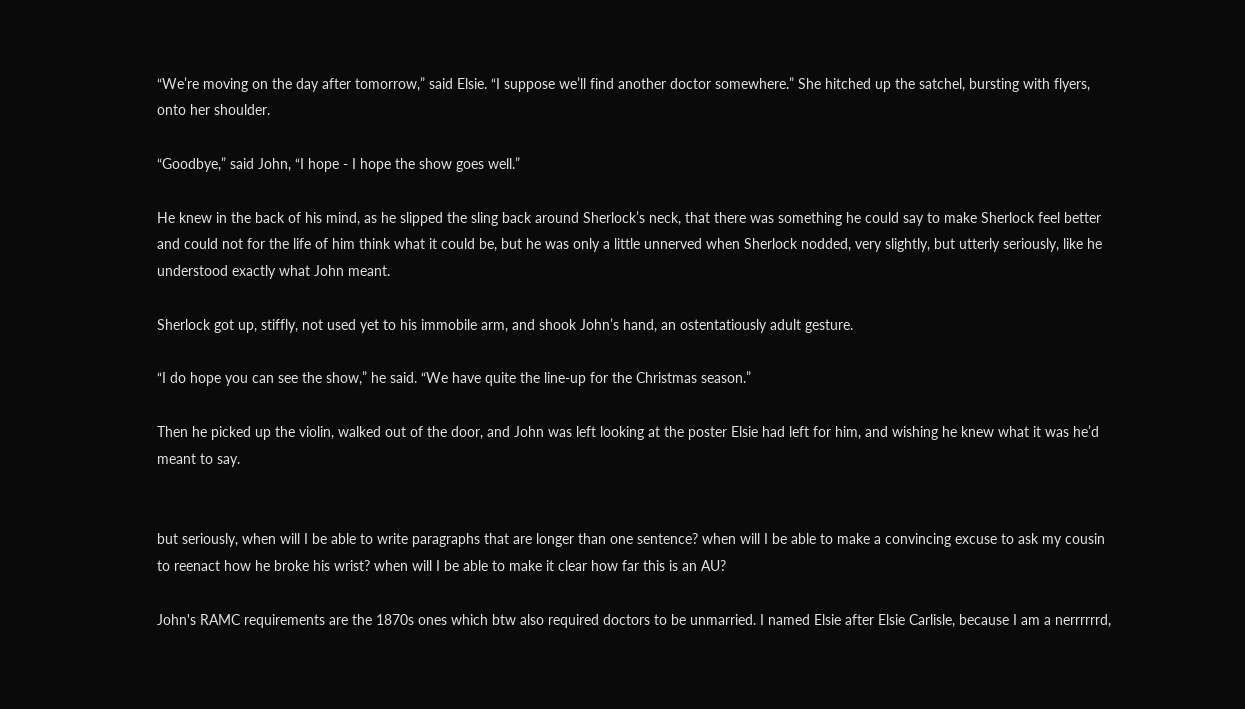“We’re moving on the day after tomorrow,” said Elsie. “I suppose we’ll find another doctor somewhere.” She hitched up the satchel, bursting with flyers, onto her shoulder.

“Goodbye,” said John, “I hope - I hope the show goes well.”

He knew in the back of his mind, as he slipped the sling back around Sherlock’s neck, that there was something he could say to make Sherlock feel better and could not for the life of him think what it could be, but he was only a little unnerved when Sherlock nodded, very slightly, but utterly seriously, like he understood exactly what John meant.

Sherlock got up, stiffly, not used yet to his immobile arm, and shook John’s hand, an ostentatiously adult gesture.

“I do hope you can see the show,” he said. “We have quite the line-up for the Christmas season.”

Then he picked up the violin, walked out of the door, and John was left looking at the poster Elsie had left for him, and wishing he knew what it was he’d meant to say.


but seriously, when will I be able to write paragraphs that are longer than one sentence? when will I be able to make a convincing excuse to ask my cousin to reenact how he broke his wrist? when will I be able to make it clear how far this is an AU?

John's RAMC requirements are the 1870s ones which btw also required doctors to be unmarried. I named Elsie after Elsie Carlisle, because I am a nerrrrrrd,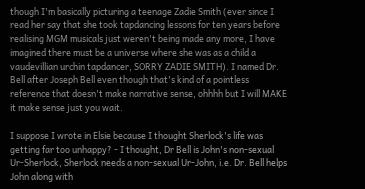though I'm basically picturing a teenage Zadie Smith (ever since I read her say that she took tapdancing lessons for ten years before realising MGM musicals just weren't being made any more, I have imagined there must be a universe where she was as a child a vaudevillian urchin tapdancer, SORRY ZADIE SMITH). I named Dr. Bell after Joseph Bell even though that's kind of a pointless reference that doesn't make narrative sense, ohhhh but I will MAKE it make sense just you wait.

I suppose I wrote in Elsie because I thought Sherlock's life was getting far too unhappy? - I thought, Dr Bell is John's non-sexual Ur-Sherlock, Sherlock needs a non-sexual Ur-John, i.e. Dr. Bell helps John along with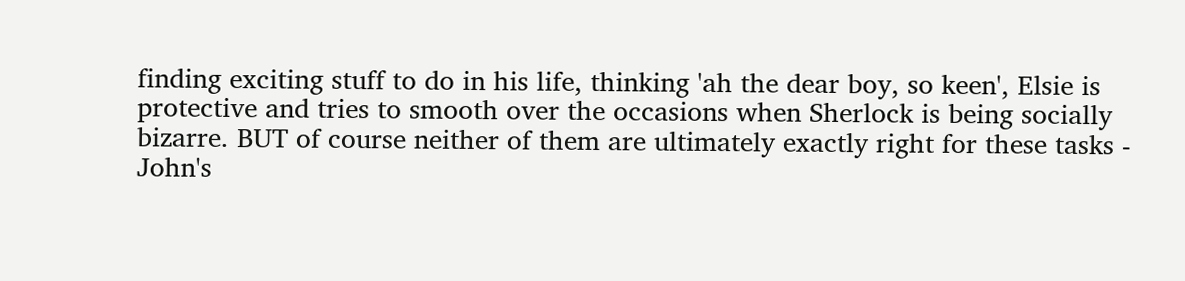finding exciting stuff to do in his life, thinking 'ah the dear boy, so keen', Elsie is protective and tries to smooth over the occasions when Sherlock is being socially bizarre. BUT of course neither of them are ultimately exactly right for these tasks - John's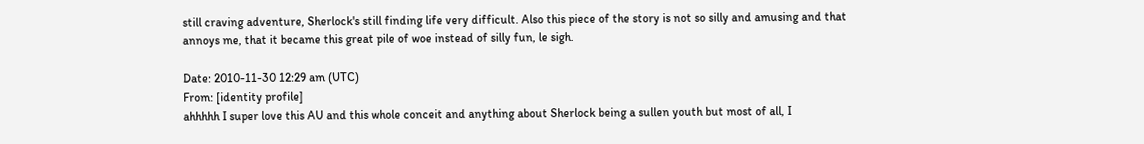still craving adventure, Sherlock's still finding life very difficult. Also this piece of the story is not so silly and amusing and that annoys me, that it became this great pile of woe instead of silly fun, le sigh.

Date: 2010-11-30 12:29 am (UTC)
From: [identity profile]
ahhhhh I super love this AU and this whole conceit and anything about Sherlock being a sullen youth but most of all, I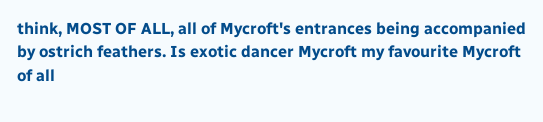think, MOST OF ALL, all of Mycroft's entrances being accompanied by ostrich feathers. Is exotic dancer Mycroft my favourite Mycroft of all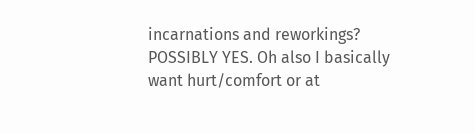incarnations and reworkings? POSSIBLY YES. Oh also I basically want hurt/comfort or at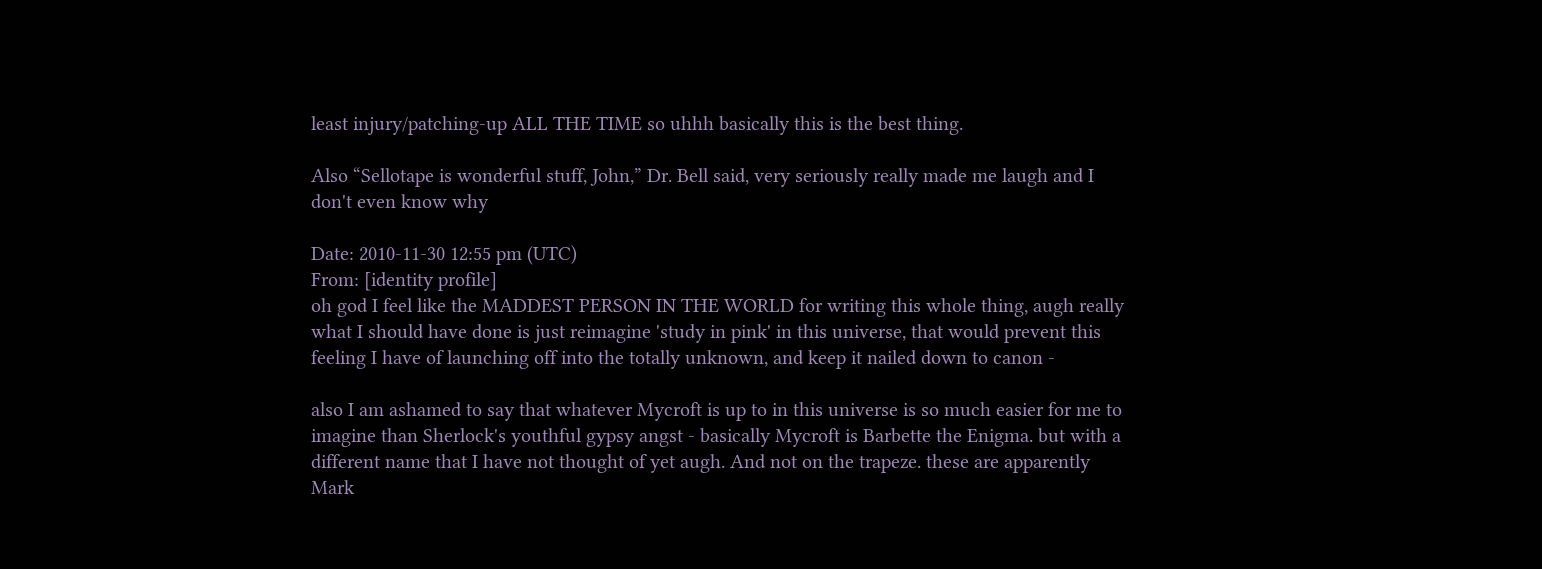least injury/patching-up ALL THE TIME so uhhh basically this is the best thing.

Also “Sellotape is wonderful stuff, John,” Dr. Bell said, very seriously really made me laugh and I don't even know why

Date: 2010-11-30 12:55 pm (UTC)
From: [identity profile]
oh god I feel like the MADDEST PERSON IN THE WORLD for writing this whole thing, augh really what I should have done is just reimagine 'study in pink' in this universe, that would prevent this feeling I have of launching off into the totally unknown, and keep it nailed down to canon -

also I am ashamed to say that whatever Mycroft is up to in this universe is so much easier for me to imagine than Sherlock's youthful gypsy angst - basically Mycroft is Barbette the Enigma. but with a different name that I have not thought of yet augh. And not on the trapeze. these are apparently Mark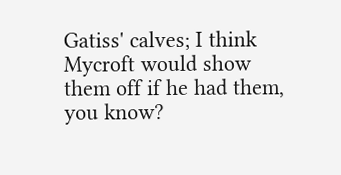Gatiss' calves; I think Mycroft would show them off if he had them, you know?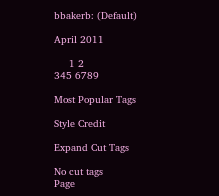bbakerb: (Default)

April 2011

     1 2
345 6789

Most Popular Tags

Style Credit

Expand Cut Tags

No cut tags
Page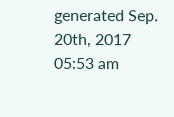generated Sep. 20th, 2017 05:53 am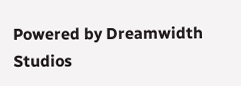Powered by Dreamwidth Studios